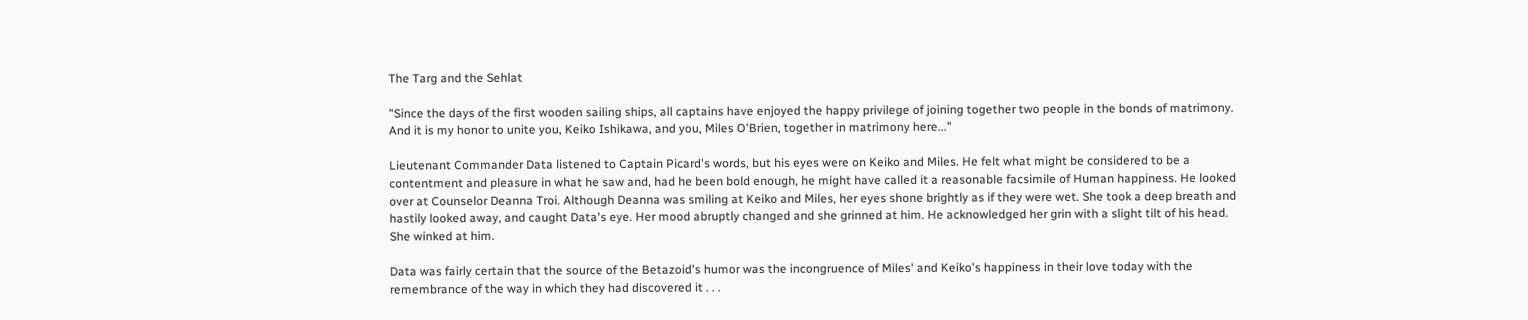The Targ and the Sehlat

"Since the days of the first wooden sailing ships, all captains have enjoyed the happy privilege of joining together two people in the bonds of matrimony. And it is my honor to unite you, Keiko Ishikawa, and you, Miles O'Brien, together in matrimony here..."

Lieutenant Commander Data listened to Captain Picard's words, but his eyes were on Keiko and Miles. He felt what might be considered to be a contentment and pleasure in what he saw and, had he been bold enough, he might have called it a reasonable facsimile of Human happiness. He looked over at Counselor Deanna Troi. Although Deanna was smiling at Keiko and Miles, her eyes shone brightly as if they were wet. She took a deep breath and hastily looked away, and caught Data's eye. Her mood abruptly changed and she grinned at him. He acknowledged her grin with a slight tilt of his head. She winked at him.

Data was fairly certain that the source of the Betazoid's humor was the incongruence of Miles' and Keiko's happiness in their love today with the remembrance of the way in which they had discovered it . . .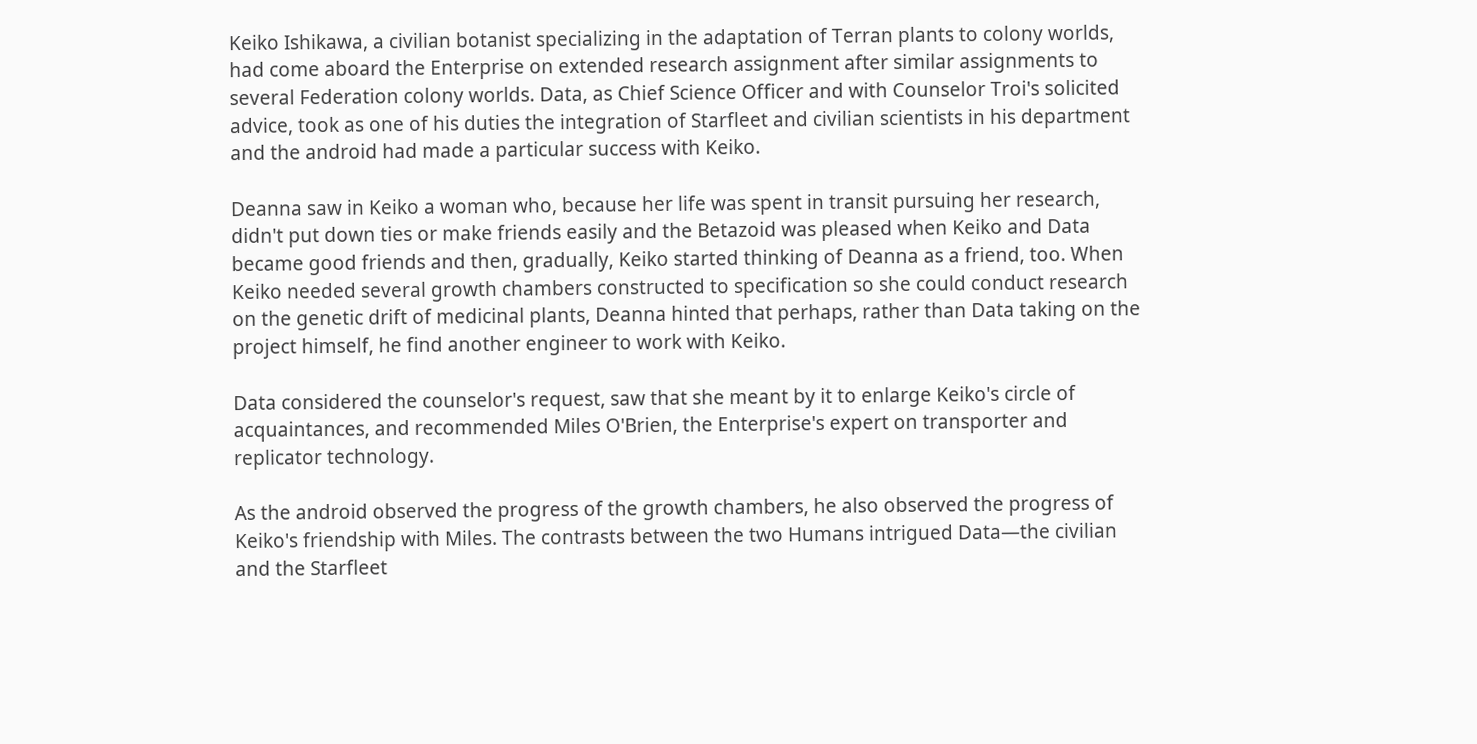Keiko Ishikawa, a civilian botanist specializing in the adaptation of Terran plants to colony worlds, had come aboard the Enterprise on extended research assignment after similar assignments to several Federation colony worlds. Data, as Chief Science Officer and with Counselor Troi's solicited advice, took as one of his duties the integration of Starfleet and civilian scientists in his department and the android had made a particular success with Keiko.

Deanna saw in Keiko a woman who, because her life was spent in transit pursuing her research, didn't put down ties or make friends easily and the Betazoid was pleased when Keiko and Data became good friends and then, gradually, Keiko started thinking of Deanna as a friend, too. When Keiko needed several growth chambers constructed to specification so she could conduct research on the genetic drift of medicinal plants, Deanna hinted that perhaps, rather than Data taking on the project himself, he find another engineer to work with Keiko.

Data considered the counselor's request, saw that she meant by it to enlarge Keiko's circle of acquaintances, and recommended Miles O'Brien, the Enterprise's expert on transporter and replicator technology.

As the android observed the progress of the growth chambers, he also observed the progress of Keiko's friendship with Miles. The contrasts between the two Humans intrigued Data—the civilian and the Starfleet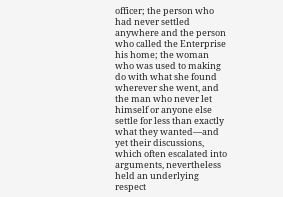officer; the person who had never settled anywhere and the person who called the Enterprise his home; the woman who was used to making do with what she found wherever she went, and the man who never let himself or anyone else settle for less than exactly what they wanted—and yet their discussions, which often escalated into arguments, nevertheless held an underlying respect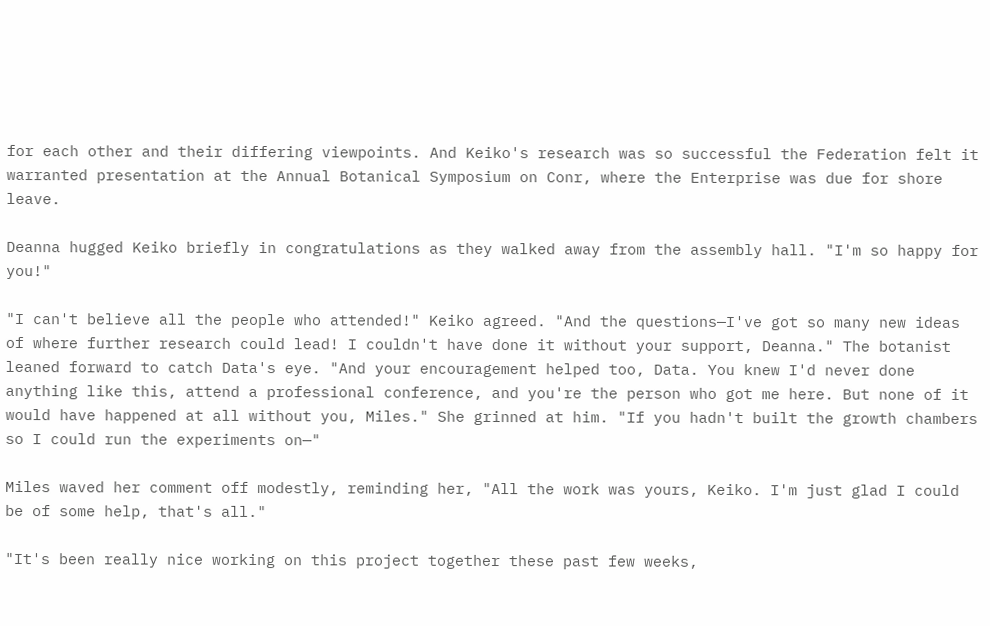for each other and their differing viewpoints. And Keiko's research was so successful the Federation felt it warranted presentation at the Annual Botanical Symposium on Conr, where the Enterprise was due for shore leave.

Deanna hugged Keiko briefly in congratulations as they walked away from the assembly hall. "I'm so happy for you!"

"I can't believe all the people who attended!" Keiko agreed. "And the questions—I've got so many new ideas of where further research could lead! I couldn't have done it without your support, Deanna." The botanist leaned forward to catch Data's eye. "And your encouragement helped too, Data. You knew I'd never done anything like this, attend a professional conference, and you're the person who got me here. But none of it would have happened at all without you, Miles." She grinned at him. "If you hadn't built the growth chambers so I could run the experiments on—"

Miles waved her comment off modestly, reminding her, "All the work was yours, Keiko. I'm just glad I could be of some help, that's all."

"It's been really nice working on this project together these past few weeks,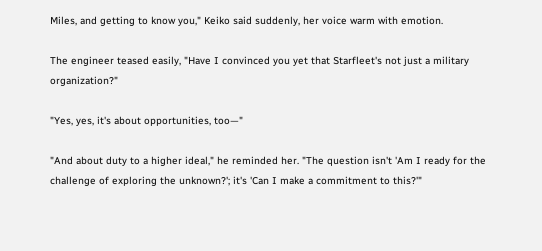Miles, and getting to know you," Keiko said suddenly, her voice warm with emotion.

The engineer teased easily, "Have I convinced you yet that Starfleet's not just a military organization?"

"Yes, yes, it's about opportunities, too—"

"And about duty to a higher ideal," he reminded her. "The question isn't 'Am I ready for the challenge of exploring the unknown?'; it's 'Can I make a commitment to this?'"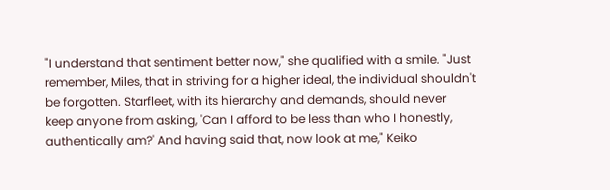"I understand that sentiment better now," she qualified with a smile. "Just remember, Miles, that in striving for a higher ideal, the individual shouldn't be forgotten. Starfleet, with its hierarchy and demands, should never keep anyone from asking, 'Can I afford to be less than who I honestly, authentically am?' And having said that, now look at me," Keiko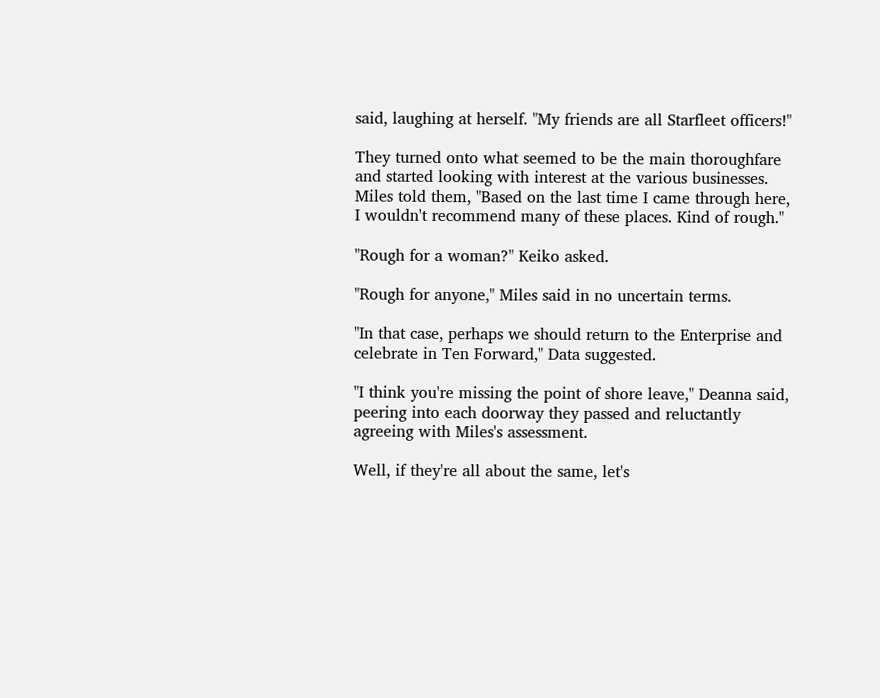said, laughing at herself. "My friends are all Starfleet officers!"

They turned onto what seemed to be the main thoroughfare and started looking with interest at the various businesses. Miles told them, "Based on the last time I came through here, I wouldn't recommend many of these places. Kind of rough."

"Rough for a woman?" Keiko asked.

"Rough for anyone," Miles said in no uncertain terms.

"In that case, perhaps we should return to the Enterprise and celebrate in Ten Forward," Data suggested.

"I think you're missing the point of shore leave," Deanna said, peering into each doorway they passed and reluctantly agreeing with Miles's assessment.

Well, if they're all about the same, let's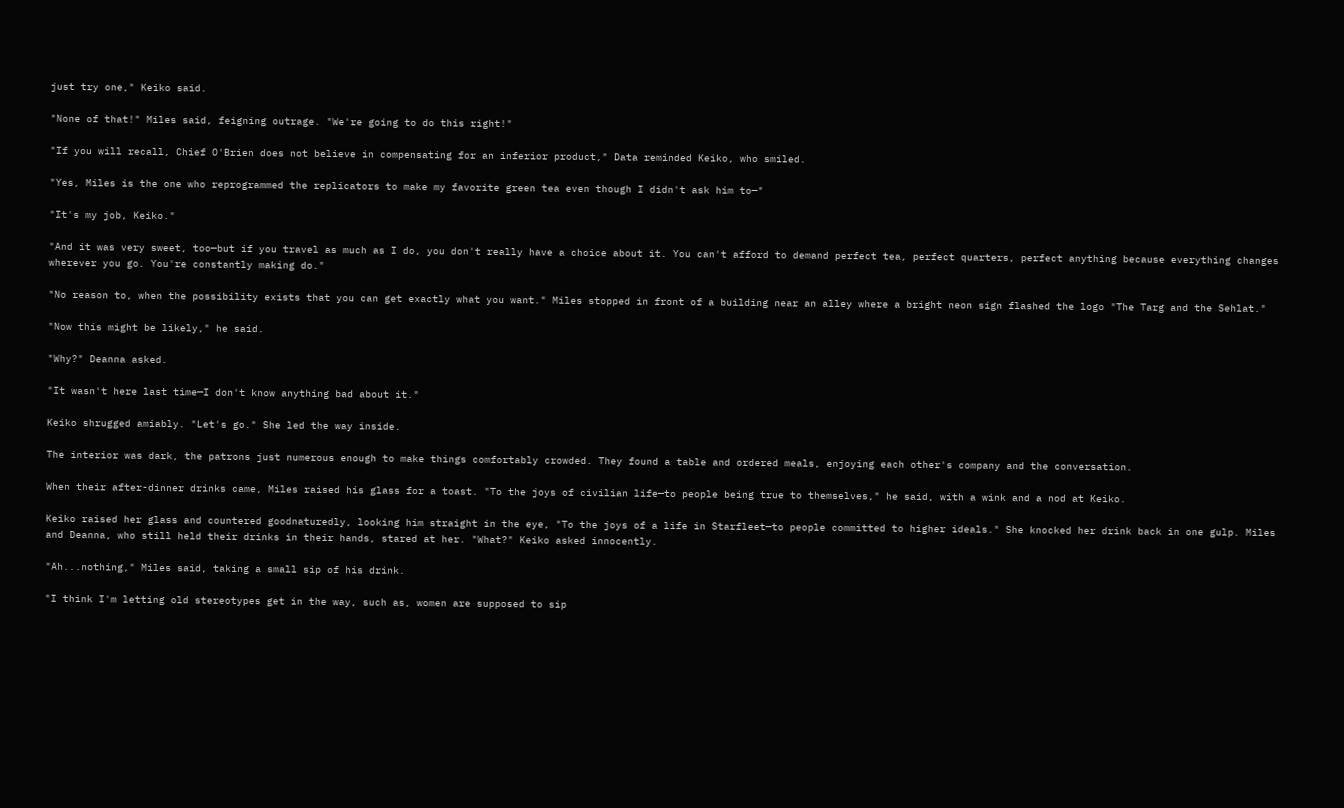just try one," Keiko said.

"None of that!" Miles said, feigning outrage. "We're going to do this right!"

"If you will recall, Chief O'Brien does not believe in compensating for an inferior product," Data reminded Keiko, who smiled.

"Yes, Miles is the one who reprogrammed the replicators to make my favorite green tea even though I didn't ask him to—"

"It's my job, Keiko."

"And it was very sweet, too—but if you travel as much as I do, you don't really have a choice about it. You can't afford to demand perfect tea, perfect quarters, perfect anything because everything changes wherever you go. You're constantly making do."

"No reason to, when the possibility exists that you can get exactly what you want." Miles stopped in front of a building near an alley where a bright neon sign flashed the logo "The Targ and the Sehlat."

"Now this might be likely," he said.

"Why?" Deanna asked.

"It wasn't here last time—I don't know anything bad about it."

Keiko shrugged amiably. "Let's go." She led the way inside.

The interior was dark, the patrons just numerous enough to make things comfortably crowded. They found a table and ordered meals, enjoying each other's company and the conversation.

When their after-dinner drinks came, Miles raised his glass for a toast. "To the joys of civilian life—to people being true to themselves," he said, with a wink and a nod at Keiko.

Keiko raised her glass and countered goodnaturedly, looking him straight in the eye, "To the joys of a life in Starfleet—to people committed to higher ideals." She knocked her drink back in one gulp. Miles and Deanna, who still held their drinks in their hands, stared at her. "What?" Keiko asked innocently.

"Ah...nothing," Miles said, taking a small sip of his drink.

"I think I'm letting old stereotypes get in the way, such as, women are supposed to sip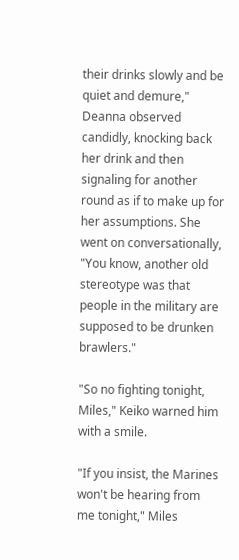their drinks slowly and be quiet and demure," Deanna observed candidly, knocking back her drink and then signaling for another round as if to make up for her assumptions. She went on conversationally, "You know, another old stereotype was that people in the military are supposed to be drunken brawlers."

"So no fighting tonight, Miles," Keiko warned him with a smile.

"If you insist, the Marines won't be hearing from me tonight," Miles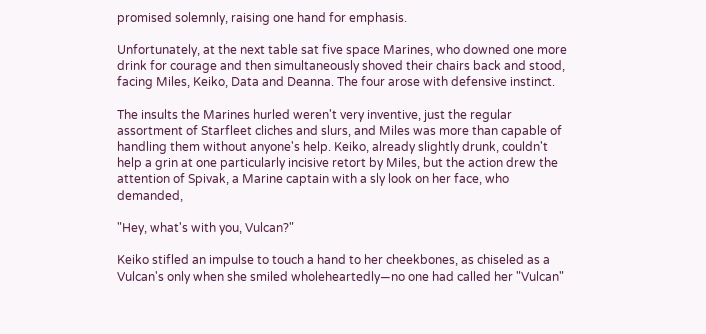promised solemnly, raising one hand for emphasis.

Unfortunately, at the next table sat five space Marines, who downed one more drink for courage and then simultaneously shoved their chairs back and stood, facing Miles, Keiko, Data and Deanna. The four arose with defensive instinct.

The insults the Marines hurled weren't very inventive, just the regular assortment of Starfleet cliches and slurs, and Miles was more than capable of handling them without anyone's help. Keiko, already slightly drunk, couldn't help a grin at one particularly incisive retort by Miles, but the action drew the attention of Spivak, a Marine captain with a sly look on her face, who demanded,

"Hey, what's with you, Vulcan?"

Keiko stifled an impulse to touch a hand to her cheekbones, as chiseled as a Vulcan's only when she smiled wholeheartedly—no one had called her "Vulcan"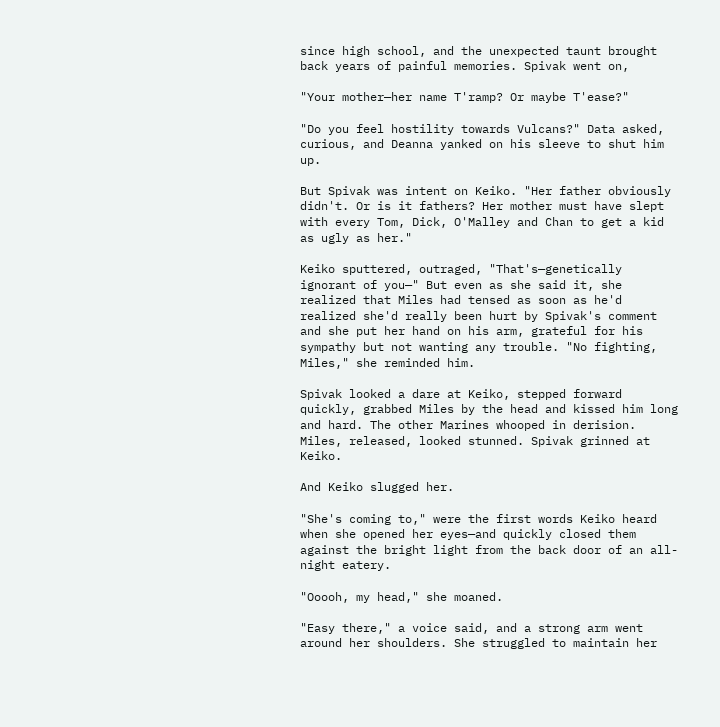since high school, and the unexpected taunt brought back years of painful memories. Spivak went on,

"Your mother—her name T'ramp? Or maybe T'ease?"

"Do you feel hostility towards Vulcans?" Data asked, curious, and Deanna yanked on his sleeve to shut him up.

But Spivak was intent on Keiko. "Her father obviously didn't. Or is it fathers? Her mother must have slept with every Tom, Dick, O'Malley and Chan to get a kid as ugly as her."

Keiko sputtered, outraged, "That's—genetically ignorant of you—" But even as she said it, she realized that Miles had tensed as soon as he'd realized she'd really been hurt by Spivak's comment and she put her hand on his arm, grateful for his sympathy but not wanting any trouble. "No fighting, Miles," she reminded him.

Spivak looked a dare at Keiko, stepped forward quickly, grabbed Miles by the head and kissed him long and hard. The other Marines whooped in derision. Miles, released, looked stunned. Spivak grinned at Keiko.

And Keiko slugged her.

"She's coming to," were the first words Keiko heard when she opened her eyes—and quickly closed them against the bright light from the back door of an all-night eatery.

"Ooooh, my head," she moaned.

"Easy there," a voice said, and a strong arm went around her shoulders. She struggled to maintain her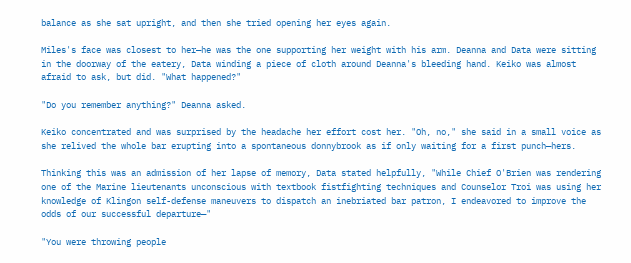balance as she sat upright, and then she tried opening her eyes again.

Miles's face was closest to her—he was the one supporting her weight with his arm. Deanna and Data were sitting in the doorway of the eatery, Data winding a piece of cloth around Deanna's bleeding hand. Keiko was almost afraid to ask, but did. "What happened?"

"Do you remember anything?" Deanna asked.

Keiko concentrated and was surprised by the headache her effort cost her. "Oh, no," she said in a small voice as she relived the whole bar erupting into a spontaneous donnybrook as if only waiting for a first punch—hers.

Thinking this was an admission of her lapse of memory, Data stated helpfully, "While Chief O'Brien was rendering one of the Marine lieutenants unconscious with textbook fistfighting techniques and Counselor Troi was using her knowledge of Klingon self-defense maneuvers to dispatch an inebriated bar patron, I endeavored to improve the odds of our successful departure—"

"You were throwing people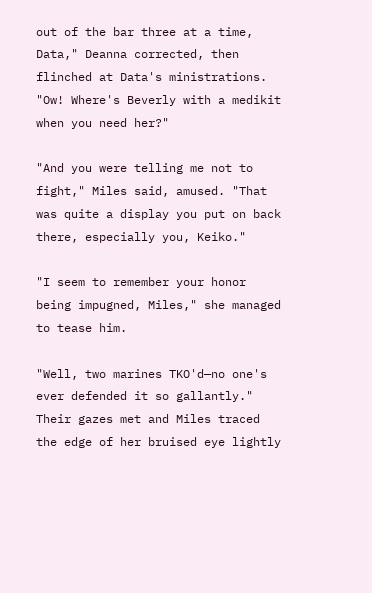out of the bar three at a time, Data," Deanna corrected, then flinched at Data's ministrations. "Ow! Where's Beverly with a medikit when you need her?"

"And you were telling me not to fight," Miles said, amused. "That was quite a display you put on back there, especially you, Keiko."

"I seem to remember your honor being impugned, Miles," she managed to tease him.

"Well, two marines TKO'd—no one's ever defended it so gallantly." Their gazes met and Miles traced the edge of her bruised eye lightly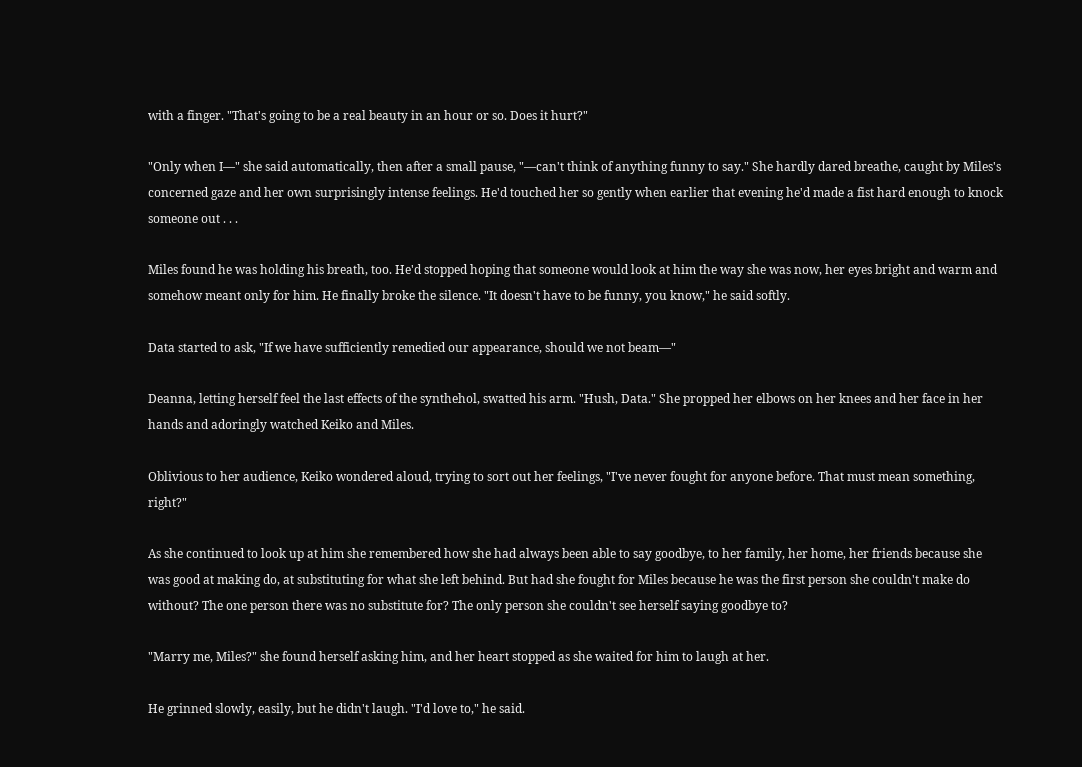with a finger. "That's going to be a real beauty in an hour or so. Does it hurt?"

"Only when I—" she said automatically, then after a small pause, "—can't think of anything funny to say." She hardly dared breathe, caught by Miles's concerned gaze and her own surprisingly intense feelings. He'd touched her so gently when earlier that evening he'd made a fist hard enough to knock someone out . . .

Miles found he was holding his breath, too. He'd stopped hoping that someone would look at him the way she was now, her eyes bright and warm and somehow meant only for him. He finally broke the silence. "It doesn't have to be funny, you know," he said softly.

Data started to ask, "If we have sufficiently remedied our appearance, should we not beam—"

Deanna, letting herself feel the last effects of the synthehol, swatted his arm. "Hush, Data." She propped her elbows on her knees and her face in her hands and adoringly watched Keiko and Miles.

Oblivious to her audience, Keiko wondered aloud, trying to sort out her feelings, "I've never fought for anyone before. That must mean something, right?"

As she continued to look up at him she remembered how she had always been able to say goodbye, to her family, her home, her friends because she was good at making do, at substituting for what she left behind. But had she fought for Miles because he was the first person she couldn't make do without? The one person there was no substitute for? The only person she couldn't see herself saying goodbye to?

"Marry me, Miles?" she found herself asking him, and her heart stopped as she waited for him to laugh at her.

He grinned slowly, easily, but he didn't laugh. "I'd love to," he said.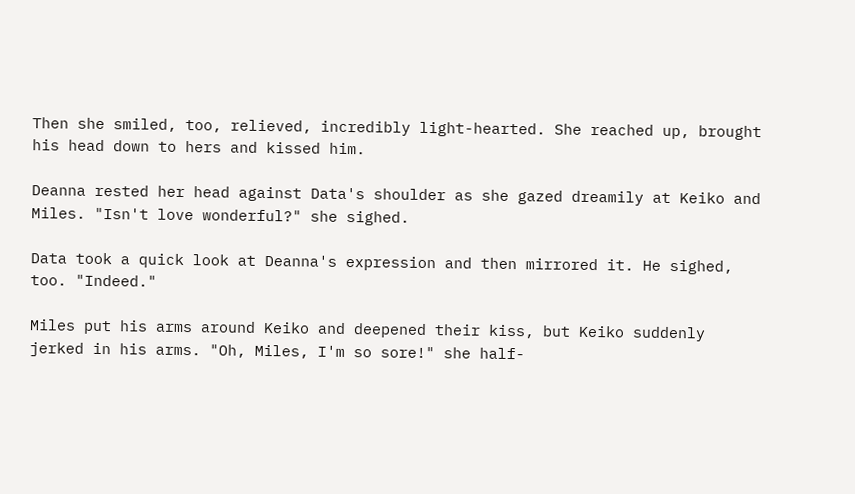Then she smiled, too, relieved, incredibly light-hearted. She reached up, brought his head down to hers and kissed him.

Deanna rested her head against Data's shoulder as she gazed dreamily at Keiko and Miles. "Isn't love wonderful?" she sighed.

Data took a quick look at Deanna's expression and then mirrored it. He sighed, too. "Indeed."

Miles put his arms around Keiko and deepened their kiss, but Keiko suddenly jerked in his arms. "Oh, Miles, I'm so sore!" she half-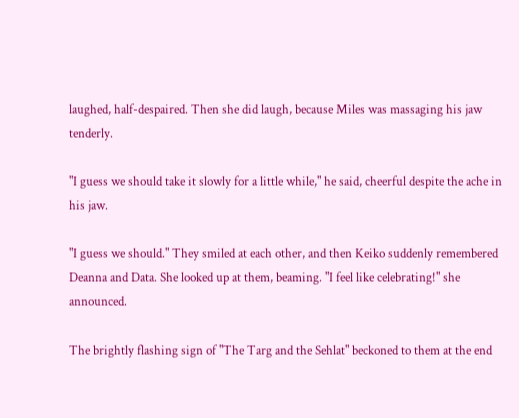laughed, half-despaired. Then she did laugh, because Miles was massaging his jaw tenderly.

"I guess we should take it slowly for a little while," he said, cheerful despite the ache in his jaw.

"I guess we should." They smiled at each other, and then Keiko suddenly remembered Deanna and Data. She looked up at them, beaming. "I feel like celebrating!" she announced.

The brightly flashing sign of "The Targ and the Sehlat" beckoned to them at the end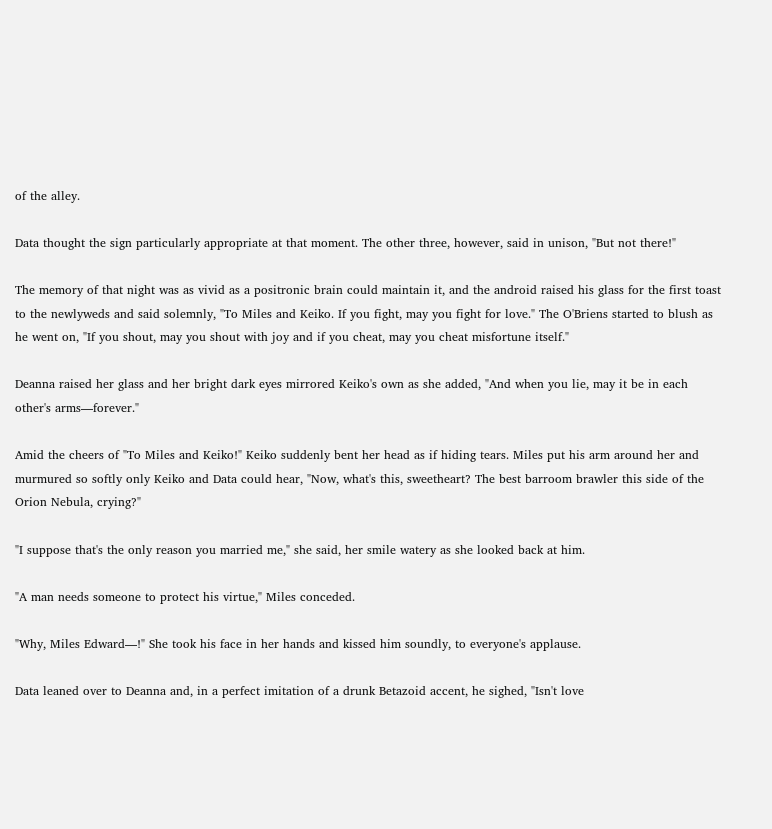of the alley.

Data thought the sign particularly appropriate at that moment. The other three, however, said in unison, "But not there!"

The memory of that night was as vivid as a positronic brain could maintain it, and the android raised his glass for the first toast to the newlyweds and said solemnly, "To Miles and Keiko. If you fight, may you fight for love." The O'Briens started to blush as he went on, "If you shout, may you shout with joy and if you cheat, may you cheat misfortune itself."

Deanna raised her glass and her bright dark eyes mirrored Keiko's own as she added, "And when you lie, may it be in each other's arms—forever."

Amid the cheers of "To Miles and Keiko!" Keiko suddenly bent her head as if hiding tears. Miles put his arm around her and murmured so softly only Keiko and Data could hear, "Now, what's this, sweetheart? The best barroom brawler this side of the Orion Nebula, crying?"

"I suppose that's the only reason you married me," she said, her smile watery as she looked back at him.

"A man needs someone to protect his virtue," Miles conceded.

"Why, Miles Edward—!" She took his face in her hands and kissed him soundly, to everyone's applause.

Data leaned over to Deanna and, in a perfect imitation of a drunk Betazoid accent, he sighed, "Isn't love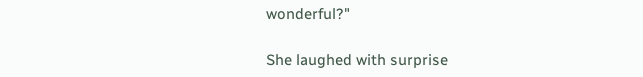wonderful?"

She laughed with surprise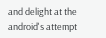and delight at the android's attempt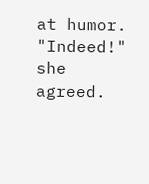at humor. "Indeed!" she agreed.